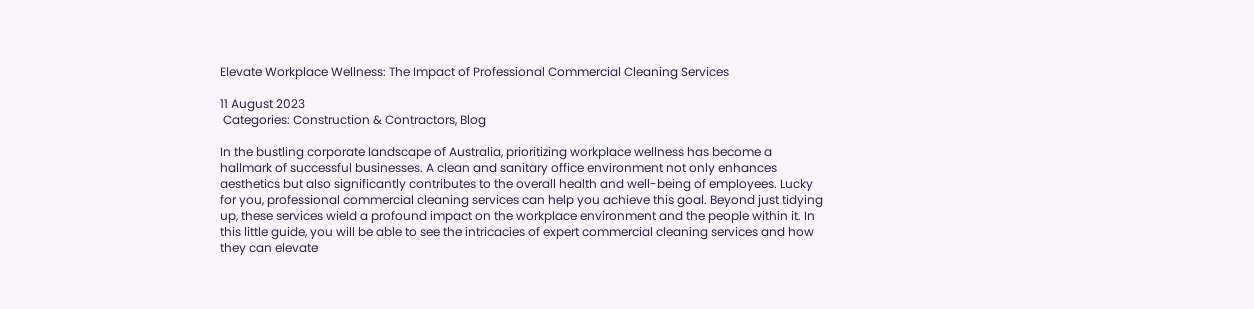Elevate Workplace Wellness: The Impact of Professional Commercial Cleaning Services

11 August 2023
 Categories: Construction & Contractors, Blog

In the bustling corporate landscape of Australia, prioritizing workplace wellness has become a hallmark of successful businesses. A clean and sanitary office environment not only enhances aesthetics but also significantly contributes to the overall health and well-being of employees. Lucky for you, professional commercial cleaning services can help you achieve this goal. Beyond just tidying up, these services wield a profound impact on the workplace environment and the people within it. In this little guide, you will be able to see the intricacies of expert commercial cleaning services and how they can elevate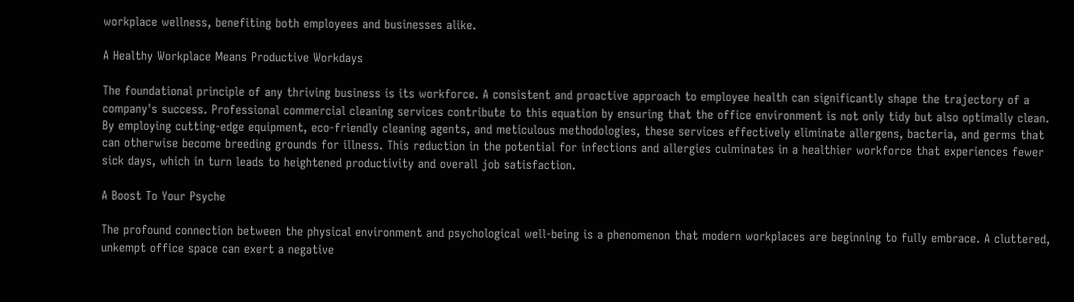workplace wellness, benefiting both employees and businesses alike.

A Healthy Workplace Means Productive Workdays

The foundational principle of any thriving business is its workforce. A consistent and proactive approach to employee health can significantly shape the trajectory of a company's success. Professional commercial cleaning services contribute to this equation by ensuring that the office environment is not only tidy but also optimally clean. By employing cutting-edge equipment, eco-friendly cleaning agents, and meticulous methodologies, these services effectively eliminate allergens, bacteria, and germs that can otherwise become breeding grounds for illness. This reduction in the potential for infections and allergies culminates in a healthier workforce that experiences fewer sick days, which in turn leads to heightened productivity and overall job satisfaction.

A Boost To Your Psyche

The profound connection between the physical environment and psychological well-being is a phenomenon that modern workplaces are beginning to fully embrace. A cluttered, unkempt office space can exert a negative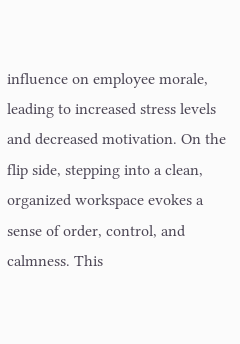influence on employee morale, leading to increased stress levels and decreased motivation. On the flip side, stepping into a clean, organized workspace evokes a sense of order, control, and calmness. This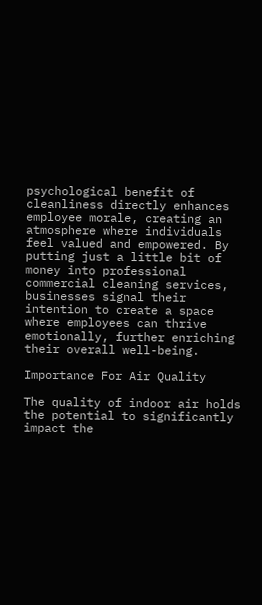psychological benefit of cleanliness directly enhances employee morale, creating an atmosphere where individuals feel valued and empowered. By putting just a little bit of money into professional commercial cleaning services, businesses signal their intention to create a space where employees can thrive emotionally, further enriching their overall well-being.

Importance For Air Quality

The quality of indoor air holds the potential to significantly impact the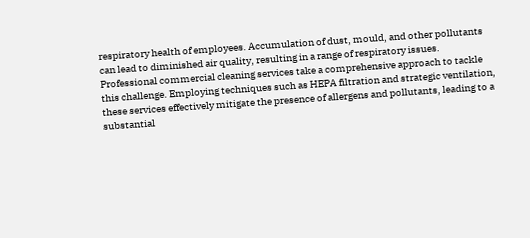respiratory health of employees. Accumulation of dust, mould, and other pollutants can lead to diminished air quality, resulting in a range of respiratory issues. Professional commercial cleaning services take a comprehensive approach to tackle this challenge. Employing techniques such as HEPA filtration and strategic ventilation, these services effectively mitigate the presence of allergens and pollutants, leading to a substantial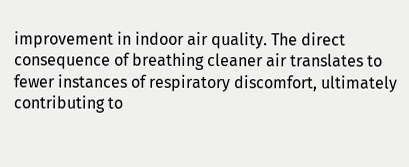improvement in indoor air quality. The direct consequence of breathing cleaner air translates to fewer instances of respiratory discomfort, ultimately contributing to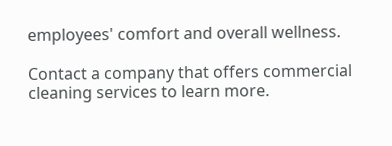employees' comfort and overall wellness.

Contact a company that offers commercial cleaning services to learn more.